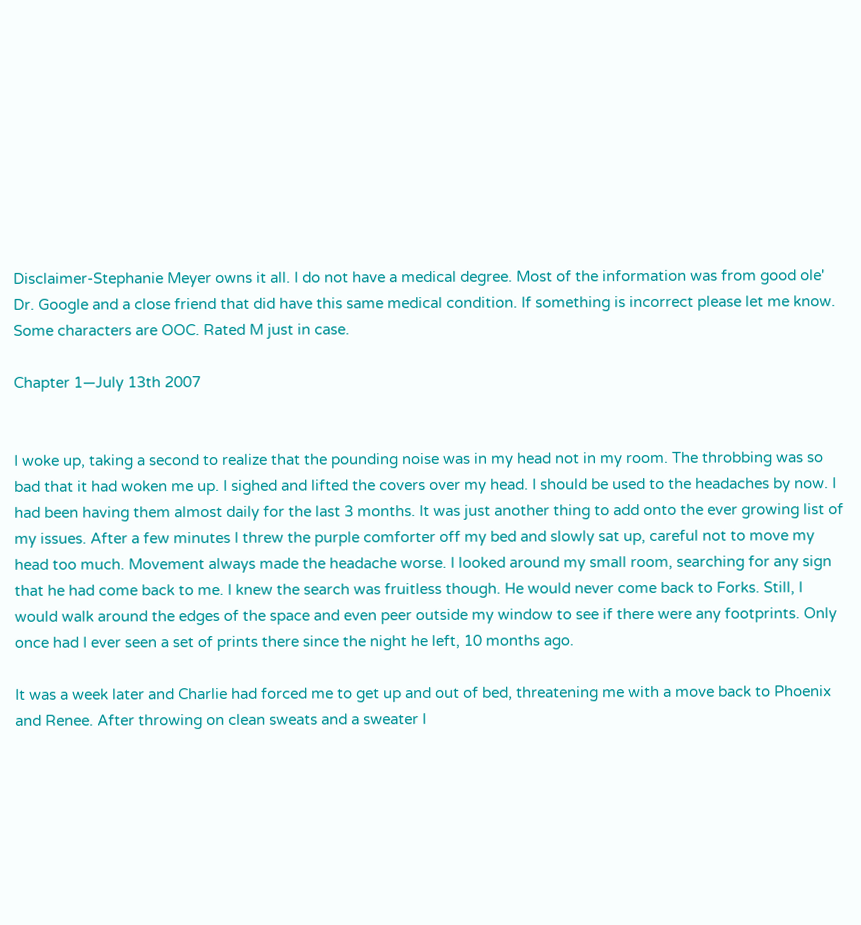Disclaimer-Stephanie Meyer owns it all. I do not have a medical degree. Most of the information was from good ole' Dr. Google and a close friend that did have this same medical condition. If something is incorrect please let me know. Some characters are OOC. Rated M just in case.

Chapter 1—July 13th 2007


I woke up, taking a second to realize that the pounding noise was in my head not in my room. The throbbing was so bad that it had woken me up. I sighed and lifted the covers over my head. I should be used to the headaches by now. I had been having them almost daily for the last 3 months. It was just another thing to add onto the ever growing list of my issues. After a few minutes I threw the purple comforter off my bed and slowly sat up, careful not to move my head too much. Movement always made the headache worse. I looked around my small room, searching for any sign that he had come back to me. I knew the search was fruitless though. He would never come back to Forks. Still, I would walk around the edges of the space and even peer outside my window to see if there were any footprints. Only once had I ever seen a set of prints there since the night he left, 10 months ago.

It was a week later and Charlie had forced me to get up and out of bed, threatening me with a move back to Phoenix and Renee. After throwing on clean sweats and a sweater I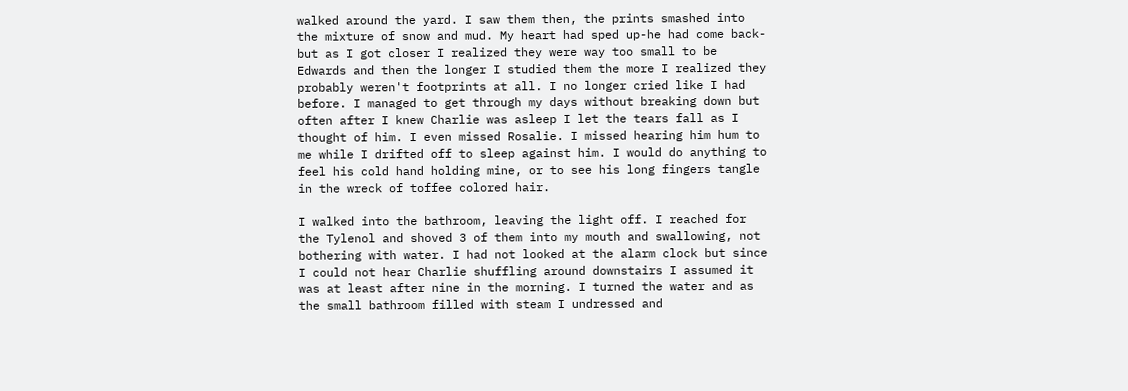walked around the yard. I saw them then, the prints smashed into the mixture of snow and mud. My heart had sped up-he had come back- but as I got closer I realized they were way too small to be Edwards and then the longer I studied them the more I realized they probably weren't footprints at all. I no longer cried like I had before. I managed to get through my days without breaking down but often after I knew Charlie was asleep I let the tears fall as I thought of him. I even missed Rosalie. I missed hearing him hum to me while I drifted off to sleep against him. I would do anything to feel his cold hand holding mine, or to see his long fingers tangle in the wreck of toffee colored hair.

I walked into the bathroom, leaving the light off. I reached for the Tylenol and shoved 3 of them into my mouth and swallowing, not bothering with water. I had not looked at the alarm clock but since I could not hear Charlie shuffling around downstairs I assumed it was at least after nine in the morning. I turned the water and as the small bathroom filled with steam I undressed and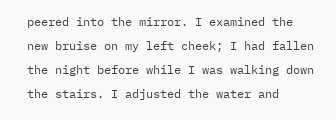peered into the mirror. I examined the new bruise on my left cheek; I had fallen the night before while I was walking down the stairs. I adjusted the water and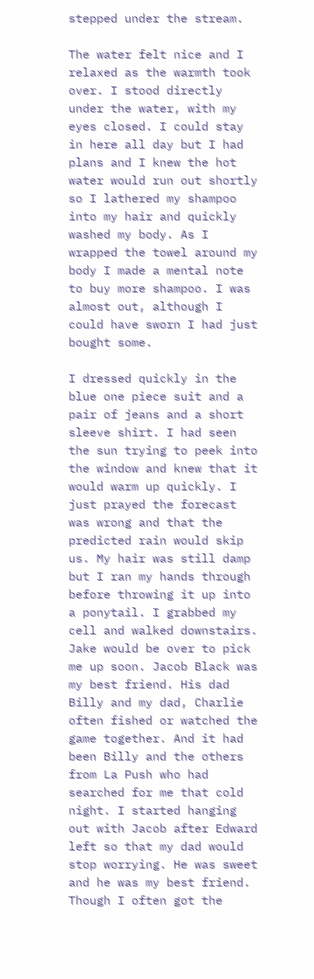stepped under the stream.

The water felt nice and I relaxed as the warmth took over. I stood directly under the water, with my eyes closed. I could stay in here all day but I had plans and I knew the hot water would run out shortly so I lathered my shampoo into my hair and quickly washed my body. As I wrapped the towel around my body I made a mental note to buy more shampoo. I was almost out, although I could have sworn I had just bought some.

I dressed quickly in the blue one piece suit and a pair of jeans and a short sleeve shirt. I had seen the sun trying to peek into the window and knew that it would warm up quickly. I just prayed the forecast was wrong and that the predicted rain would skip us. My hair was still damp but I ran my hands through before throwing it up into a ponytail. I grabbed my cell and walked downstairs. Jake would be over to pick me up soon. Jacob Black was my best friend. His dad Billy and my dad, Charlie often fished or watched the game together. And it had been Billy and the others from La Push who had searched for me that cold night. I started hanging out with Jacob after Edward left so that my dad would stop worrying. He was sweet and he was my best friend. Though I often got the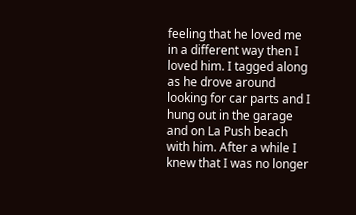feeling that he loved me in a different way then I loved him. I tagged along as he drove around looking for car parts and I hung out in the garage and on La Push beach with him. After a while I knew that I was no longer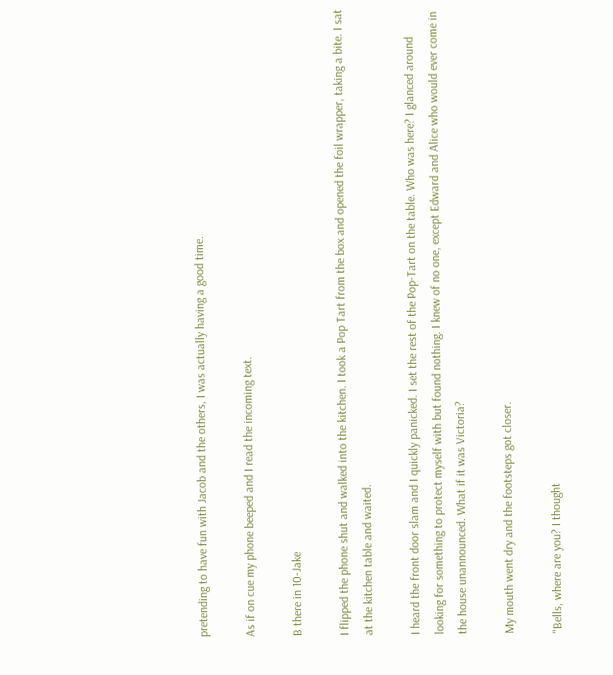pretending to have fun with Jacob and the others, I was actually having a good time.

As if on cue my phone beeped and I read the incoming text.

B there in 10-Jake

I flipped the phone shut and walked into the kitchen. I took a Pop Tart from the box and opened the foil wrapper, taking a bite. I sat at the kitchen table and waited.

I heard the front door slam and I quickly panicked. I set the rest of the Pop-Tart on the table. Who was here? I glanced around looking for something to protect myself with but found nothing. I knew of no one, except Edward and Alice who would ever come in the house unannounced. What if it was Victoria?

My mouth went dry and the footsteps got closer.

"Bells, where are you? I thought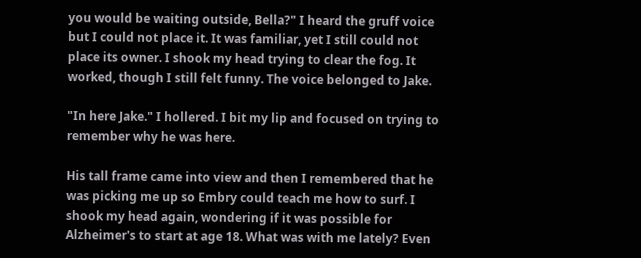you would be waiting outside, Bella?" I heard the gruff voice but I could not place it. It was familiar, yet I still could not place its owner. I shook my head trying to clear the fog. It worked, though I still felt funny. The voice belonged to Jake.

"In here Jake." I hollered. I bit my lip and focused on trying to remember why he was here.

His tall frame came into view and then I remembered that he was picking me up so Embry could teach me how to surf. I shook my head again, wondering if it was possible for Alzheimer's to start at age 18. What was with me lately? Even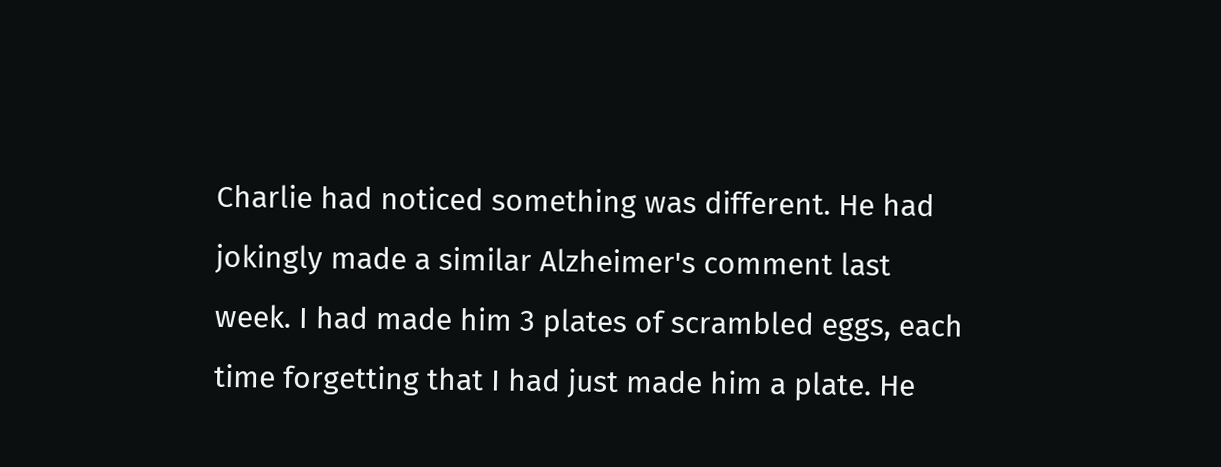Charlie had noticed something was different. He had jokingly made a similar Alzheimer's comment last week. I had made him 3 plates of scrambled eggs, each time forgetting that I had just made him a plate. He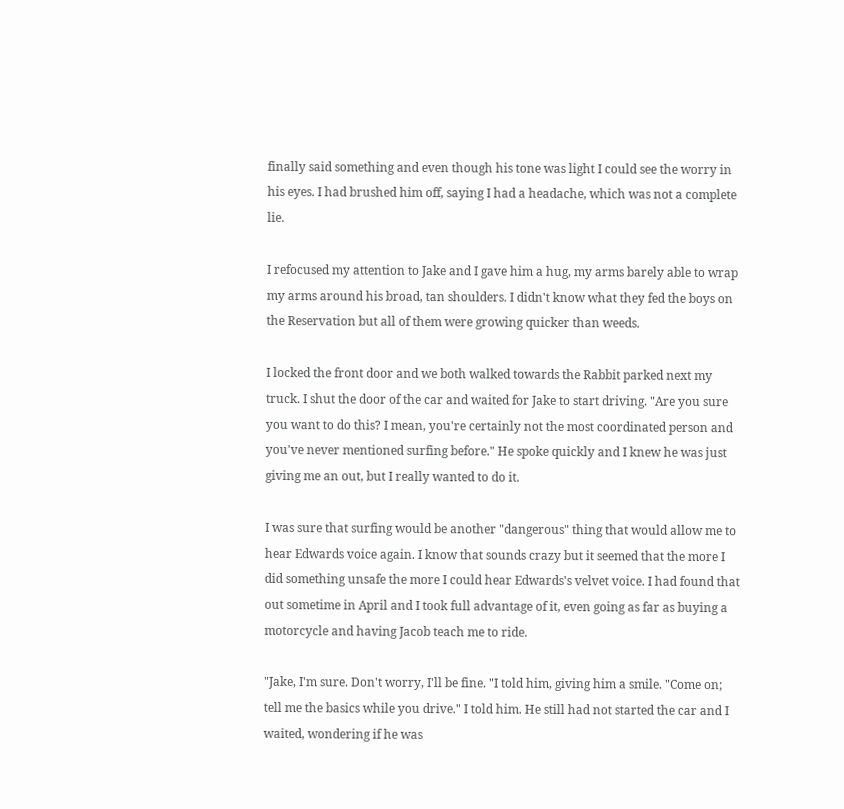finally said something and even though his tone was light I could see the worry in his eyes. I had brushed him off, saying I had a headache, which was not a complete lie.

I refocused my attention to Jake and I gave him a hug, my arms barely able to wrap my arms around his broad, tan shoulders. I didn't know what they fed the boys on the Reservation but all of them were growing quicker than weeds.

I locked the front door and we both walked towards the Rabbit parked next my truck. I shut the door of the car and waited for Jake to start driving. "Are you sure you want to do this? I mean, you're certainly not the most coordinated person and you've never mentioned surfing before." He spoke quickly and I knew he was just giving me an out, but I really wanted to do it.

I was sure that surfing would be another "dangerous" thing that would allow me to hear Edwards voice again. I know that sounds crazy but it seemed that the more I did something unsafe the more I could hear Edwards's velvet voice. I had found that out sometime in April and I took full advantage of it, even going as far as buying a motorcycle and having Jacob teach me to ride.

"Jake, I'm sure. Don't worry, I'll be fine. "I told him, giving him a smile. "Come on; tell me the basics while you drive." I told him. He still had not started the car and I waited, wondering if he was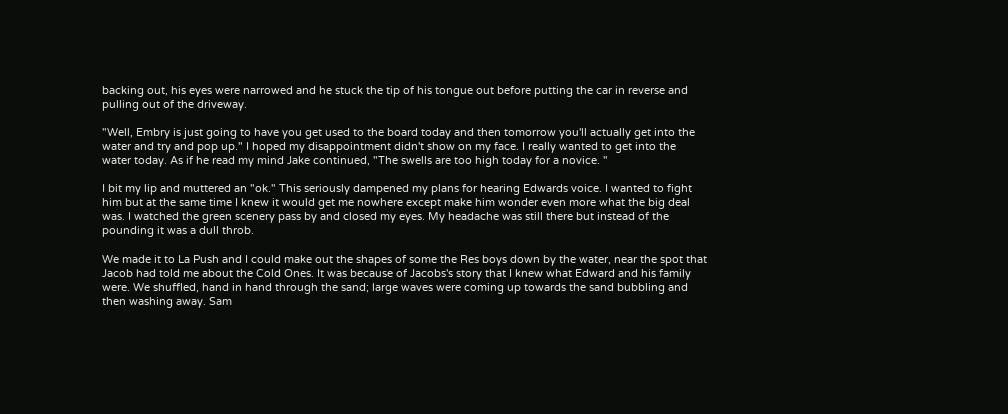backing out, his eyes were narrowed and he stuck the tip of his tongue out before putting the car in reverse and pulling out of the driveway.

"Well, Embry is just going to have you get used to the board today and then tomorrow you'll actually get into the water and try and pop up." I hoped my disappointment didn't show on my face. I really wanted to get into the water today. As if he read my mind Jake continued, "The swells are too high today for a novice. "

I bit my lip and muttered an "ok." This seriously dampened my plans for hearing Edwards voice. I wanted to fight him but at the same time I knew it would get me nowhere except make him wonder even more what the big deal was. I watched the green scenery pass by and closed my eyes. My headache was still there but instead of the pounding it was a dull throb.

We made it to La Push and I could make out the shapes of some the Res boys down by the water, near the spot that Jacob had told me about the Cold Ones. It was because of Jacobs's story that I knew what Edward and his family were. We shuffled, hand in hand through the sand; large waves were coming up towards the sand bubbling and then washing away. Sam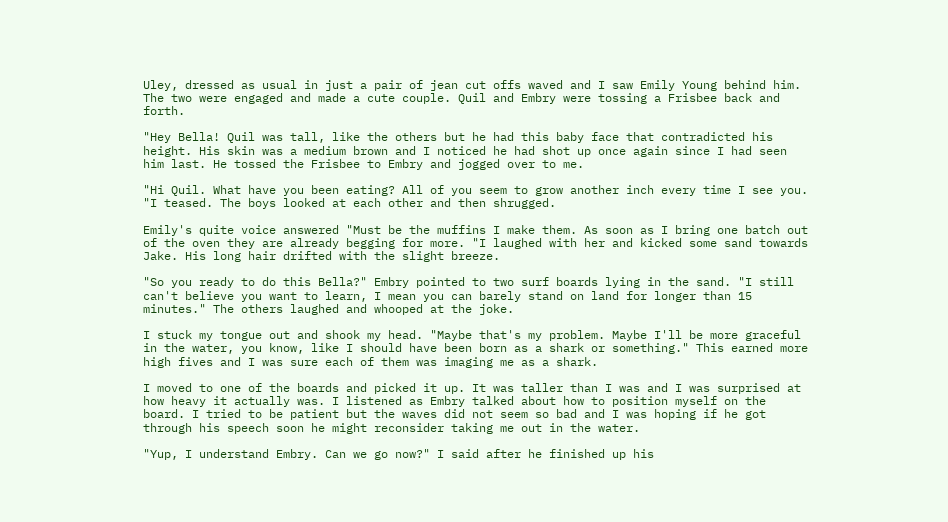Uley, dressed as usual in just a pair of jean cut offs waved and I saw Emily Young behind him. The two were engaged and made a cute couple. Quil and Embry were tossing a Frisbee back and forth.

"Hey Bella! Quil was tall, like the others but he had this baby face that contradicted his height. His skin was a medium brown and I noticed he had shot up once again since I had seen him last. He tossed the Frisbee to Embry and jogged over to me.

"Hi Quil. What have you been eating? All of you seem to grow another inch every time I see you. "I teased. The boys looked at each other and then shrugged.

Emily's quite voice answered "Must be the muffins I make them. As soon as I bring one batch out of the oven they are already begging for more. "I laughed with her and kicked some sand towards Jake. His long hair drifted with the slight breeze.

"So you ready to do this Bella?" Embry pointed to two surf boards lying in the sand. "I still can't believe you want to learn, I mean you can barely stand on land for longer than 15 minutes." The others laughed and whooped at the joke.

I stuck my tongue out and shook my head. "Maybe that's my problem. Maybe I'll be more graceful in the water, you know, like I should have been born as a shark or something." This earned more high fives and I was sure each of them was imaging me as a shark.

I moved to one of the boards and picked it up. It was taller than I was and I was surprised at how heavy it actually was. I listened as Embry talked about how to position myself on the board. I tried to be patient but the waves did not seem so bad and I was hoping if he got through his speech soon he might reconsider taking me out in the water.

"Yup, I understand Embry. Can we go now?" I said after he finished up his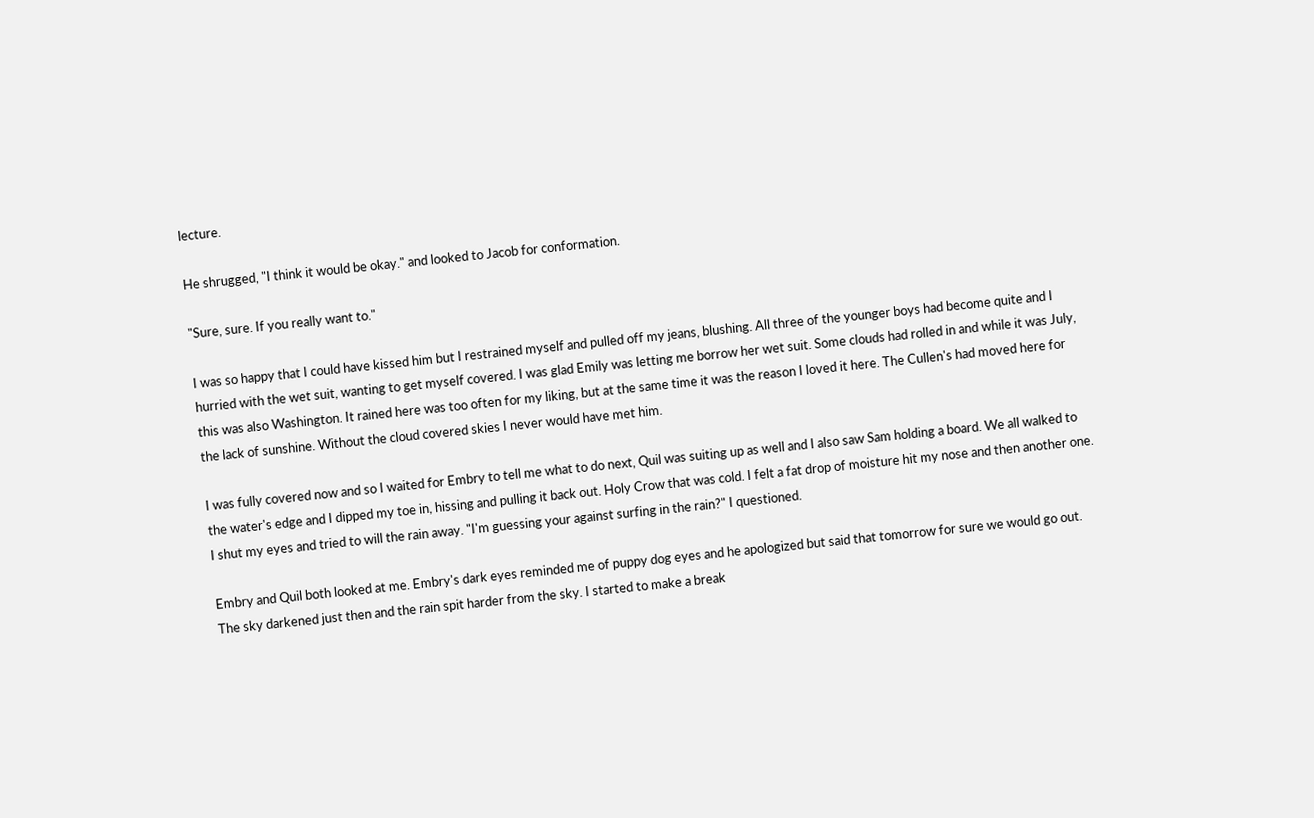lecture.

He shrugged, "I think it would be okay." and looked to Jacob for conformation.

"Sure, sure. If you really want to."

I was so happy that I could have kissed him but I restrained myself and pulled off my jeans, blushing. All three of the younger boys had become quite and I hurried with the wet suit, wanting to get myself covered. I was glad Emily was letting me borrow her wet suit. Some clouds had rolled in and while it was July, this was also Washington. It rained here was too often for my liking, but at the same time it was the reason I loved it here. The Cullen's had moved here for the lack of sunshine. Without the cloud covered skies I never would have met him.

I was fully covered now and so I waited for Embry to tell me what to do next, Quil was suiting up as well and I also saw Sam holding a board. We all walked to the water's edge and I dipped my toe in, hissing and pulling it back out. Holy Crow that was cold. I felt a fat drop of moisture hit my nose and then another one. I shut my eyes and tried to will the rain away. "I'm guessing your against surfing in the rain?" I questioned.

Embry and Quil both looked at me. Embry's dark eyes reminded me of puppy dog eyes and he apologized but said that tomorrow for sure we would go out. The sky darkened just then and the rain spit harder from the sky. I started to make a break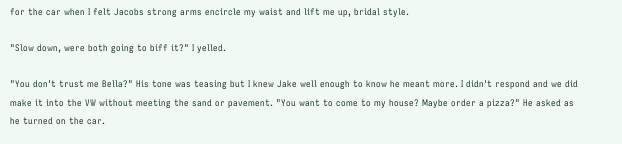for the car when I felt Jacobs strong arms encircle my waist and lift me up, bridal style.

"Slow down, were both going to biff it?" I yelled.

"You don't trust me Bella?" His tone was teasing but I knew Jake well enough to know he meant more. I didn't respond and we did make it into the VW without meeting the sand or pavement. "You want to come to my house? Maybe order a pizza?" He asked as he turned on the car.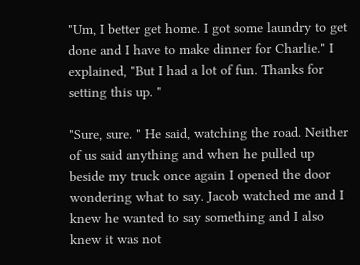"Um, I better get home. I got some laundry to get done and I have to make dinner for Charlie." I explained, "But I had a lot of fun. Thanks for setting this up. "

"Sure, sure. " He said, watching the road. Neither of us said anything and when he pulled up beside my truck once again I opened the door wondering what to say. Jacob watched me and I knew he wanted to say something and I also knew it was not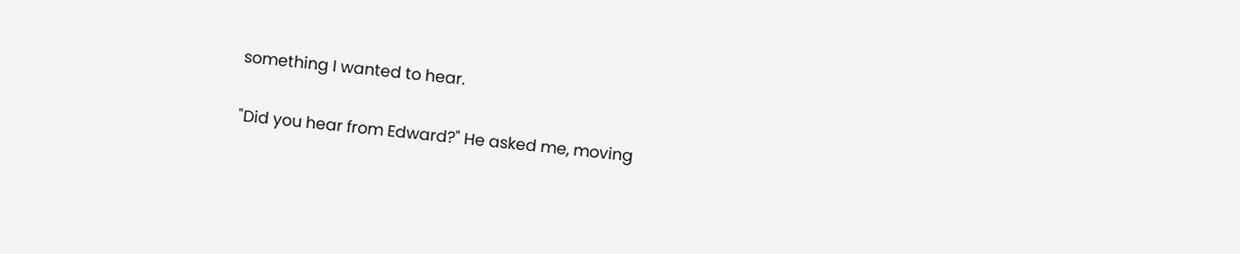something I wanted to hear.

"Did you hear from Edward?" He asked me, moving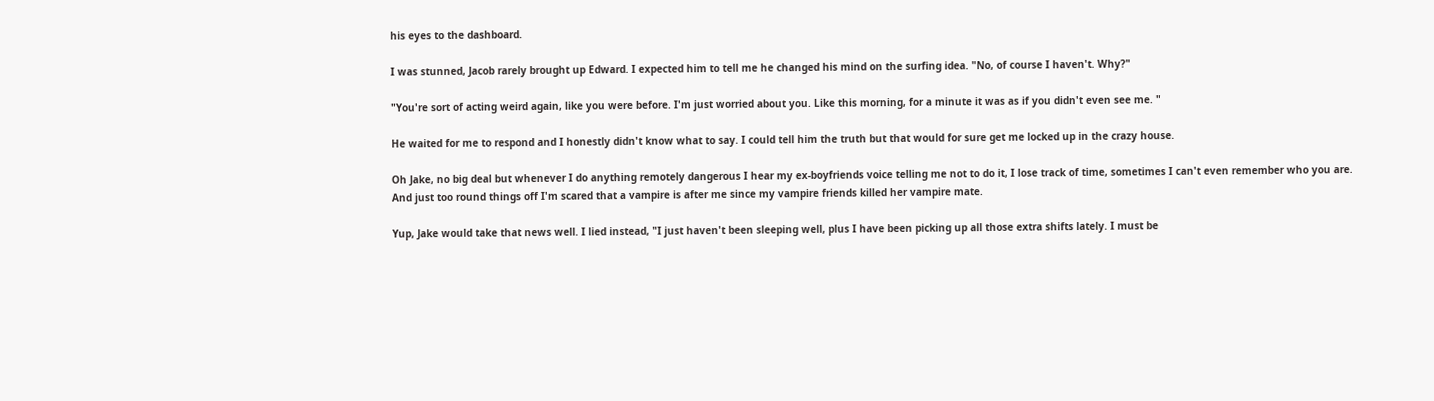his eyes to the dashboard.

I was stunned, Jacob rarely brought up Edward. I expected him to tell me he changed his mind on the surfing idea. "No, of course I haven't. Why?"

"You're sort of acting weird again, like you were before. I'm just worried about you. Like this morning, for a minute it was as if you didn't even see me. "

He waited for me to respond and I honestly didn't know what to say. I could tell him the truth but that would for sure get me locked up in the crazy house.

Oh Jake, no big deal but whenever I do anything remotely dangerous I hear my ex-boyfriends voice telling me not to do it, I lose track of time, sometimes I can't even remember who you are. And just too round things off I'm scared that a vampire is after me since my vampire friends killed her vampire mate.

Yup, Jake would take that news well. I lied instead, "I just haven't been sleeping well, plus I have been picking up all those extra shifts lately. I must be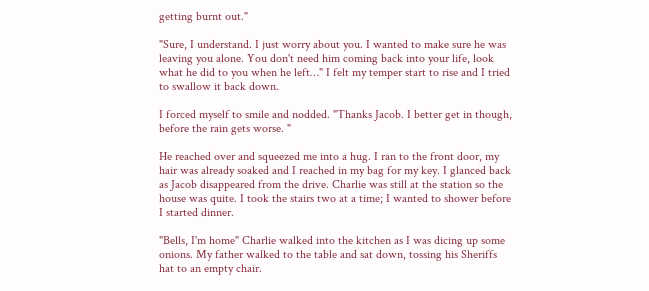getting burnt out."

"Sure, I understand. I just worry about you. I wanted to make sure he was leaving you alone. You don't need him coming back into your life, look what he did to you when he left…" I felt my temper start to rise and I tried to swallow it back down.

I forced myself to smile and nodded. "Thanks Jacob. I better get in though, before the rain gets worse. "

He reached over and squeezed me into a hug. I ran to the front door, my hair was already soaked and I reached in my bag for my key. I glanced back as Jacob disappeared from the drive. Charlie was still at the station so the house was quite. I took the stairs two at a time; I wanted to shower before I started dinner.

"Bells, I'm home" Charlie walked into the kitchen as I was dicing up some onions. My father walked to the table and sat down, tossing his Sheriffs hat to an empty chair.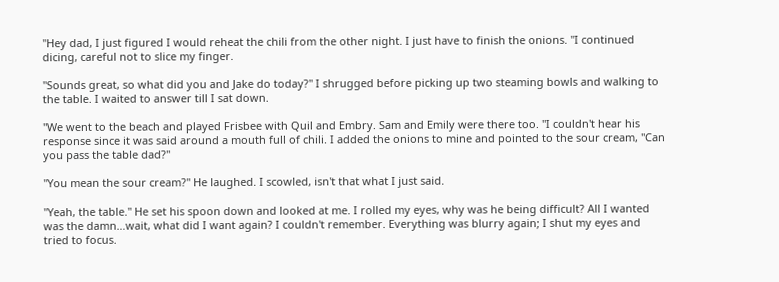"Hey dad, I just figured I would reheat the chili from the other night. I just have to finish the onions. "I continued dicing, careful not to slice my finger.

"Sounds great, so what did you and Jake do today?" I shrugged before picking up two steaming bowls and walking to the table. I waited to answer till I sat down.

"We went to the beach and played Frisbee with Quil and Embry. Sam and Emily were there too. "I couldn't hear his response since it was said around a mouth full of chili. I added the onions to mine and pointed to the sour cream, "Can you pass the table dad?"

"You mean the sour cream?" He laughed. I scowled, isn't that what I just said.

"Yeah, the table." He set his spoon down and looked at me. I rolled my eyes, why was he being difficult? All I wanted was the damn…wait, what did I want again? I couldn't remember. Everything was blurry again; I shut my eyes and tried to focus.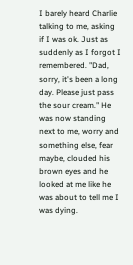I barely heard Charlie talking to me, asking if I was ok. Just as suddenly as I forgot I remembered. "Dad, sorry, it's been a long day. Please just pass the sour cream." He was now standing next to me, worry and something else, fear maybe, clouded his brown eyes and he looked at me like he was about to tell me I was dying.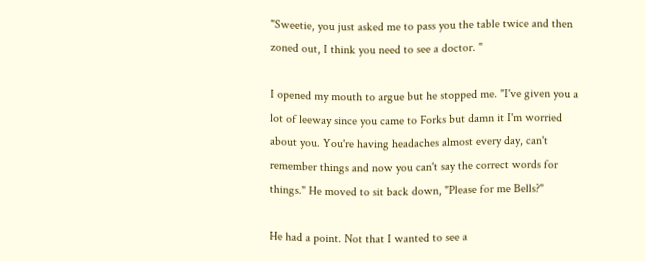"Sweetie, you just asked me to pass you the table twice and then zoned out, I think you need to see a doctor. "

I opened my mouth to argue but he stopped me. "I've given you a lot of leeway since you came to Forks but damn it I'm worried about you. You're having headaches almost every day, can't remember things and now you can't say the correct words for things." He moved to sit back down, "Please for me Bells?"

He had a point. Not that I wanted to see a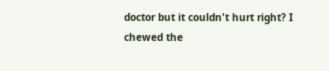doctor but it couldn't hurt right? I chewed the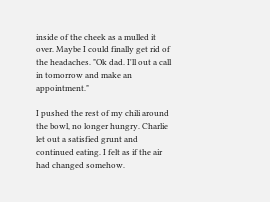inside of the cheek as a mulled it over. Maybe I could finally get rid of the headaches. "Ok dad. I'll out a call in tomorrow and make an appointment."

I pushed the rest of my chili around the bowl, no longer hungry. Charlie let out a satisfied grunt and continued eating. I felt as if the air had changed somehow.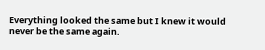Everything looked the same but I knew it would never be the same again.